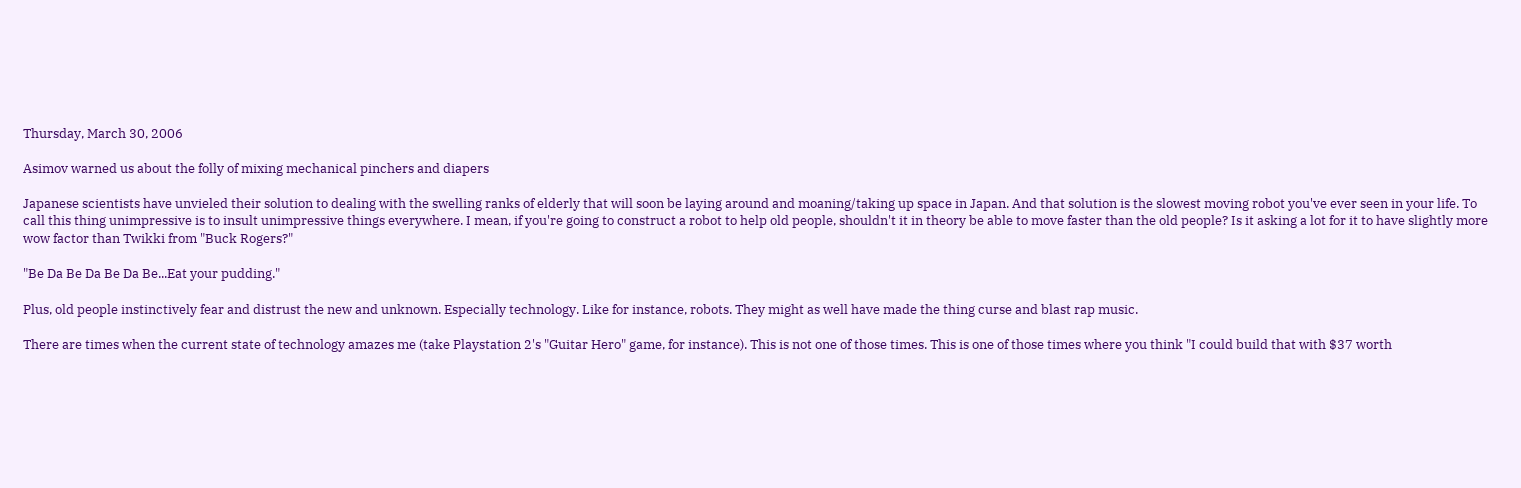Thursday, March 30, 2006

Asimov warned us about the folly of mixing mechanical pinchers and diapers

Japanese scientists have unvieled their solution to dealing with the swelling ranks of elderly that will soon be laying around and moaning/taking up space in Japan. And that solution is the slowest moving robot you've ever seen in your life. To call this thing unimpressive is to insult unimpressive things everywhere. I mean, if you're going to construct a robot to help old people, shouldn't it in theory be able to move faster than the old people? Is it asking a lot for it to have slightly more wow factor than Twikki from "Buck Rogers?"

"Be Da Be Da Be Da Be...Eat your pudding."

Plus, old people instinctively fear and distrust the new and unknown. Especially technology. Like for instance, robots. They might as well have made the thing curse and blast rap music.

There are times when the current state of technology amazes me (take Playstation 2's "Guitar Hero" game, for instance). This is not one of those times. This is one of those times where you think "I could build that with $37 worth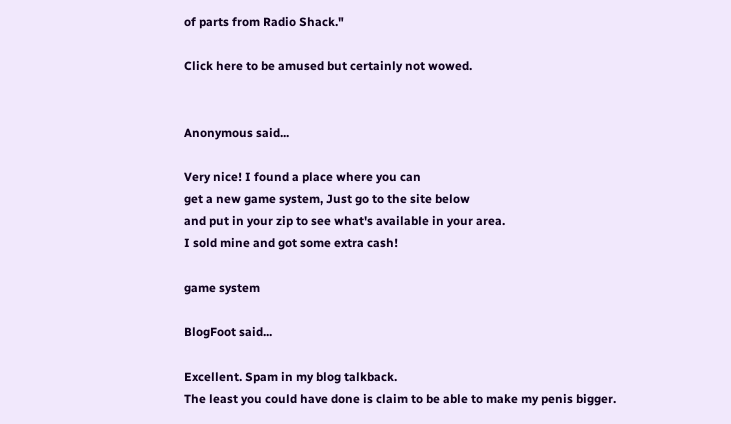of parts from Radio Shack."

Click here to be amused but certainly not wowed.


Anonymous said...

Very nice! I found a place where you can
get a new game system, Just go to the site below
and put in your zip to see what's available in your area.
I sold mine and got some extra cash!

game system

BlogFoot said...

Excellent. Spam in my blog talkback.
The least you could have done is claim to be able to make my penis bigger.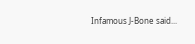Infamous J-Bone said...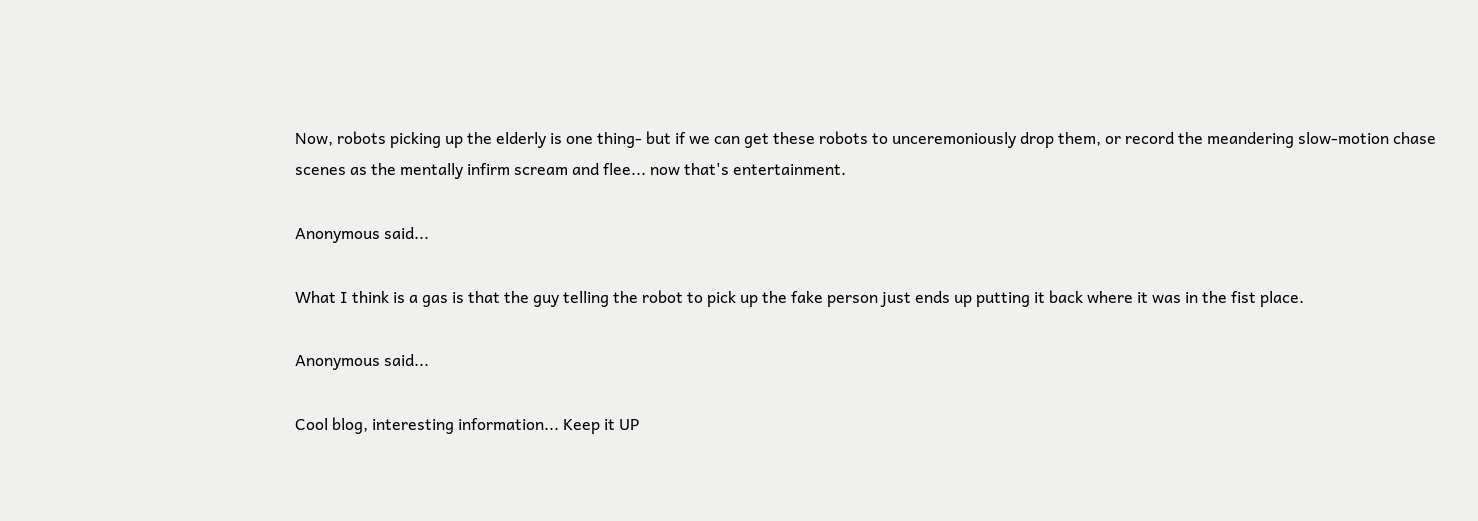Now, robots picking up the elderly is one thing- but if we can get these robots to unceremoniously drop them, or record the meandering slow-motion chase scenes as the mentally infirm scream and flee... now that's entertainment.

Anonymous said...

What I think is a gas is that the guy telling the robot to pick up the fake person just ends up putting it back where it was in the fist place.

Anonymous said...

Cool blog, interesting information... Keep it UP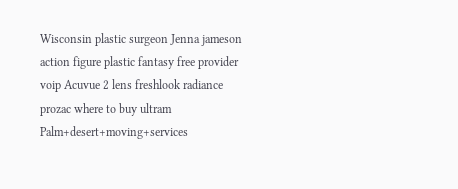Wisconsin plastic surgeon Jenna jameson action figure plastic fantasy free provider voip Acuvue 2 lens freshlook radiance prozac where to buy ultram Palm+desert+moving+services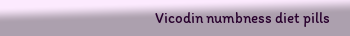Vicodin numbness diet pills